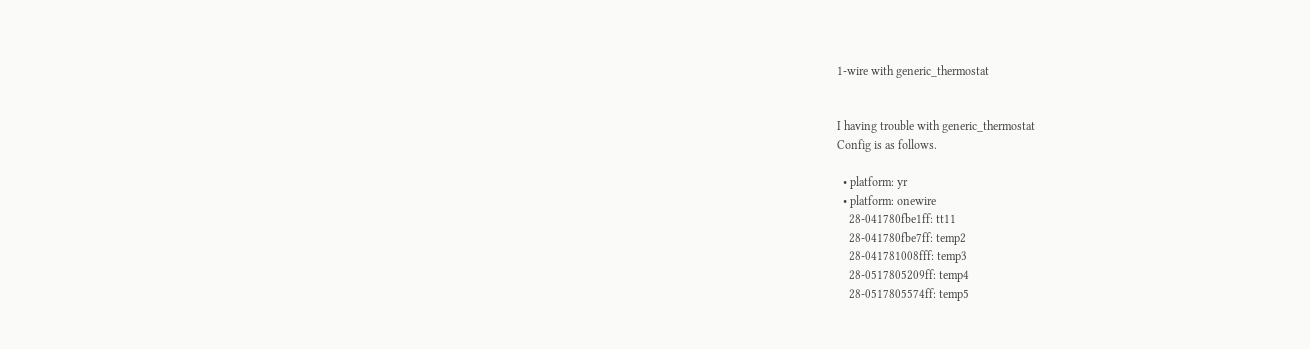1-wire with generic_thermostat


I having trouble with generic_thermostat
Config is as follows.

  • platform: yr
  • platform: onewire
    28-041780fbe1ff: tt11
    28-041780fbe7ff: temp2
    28-041781008fff: temp3
    28-0517805209ff: temp4
    28-0517805574ff: temp5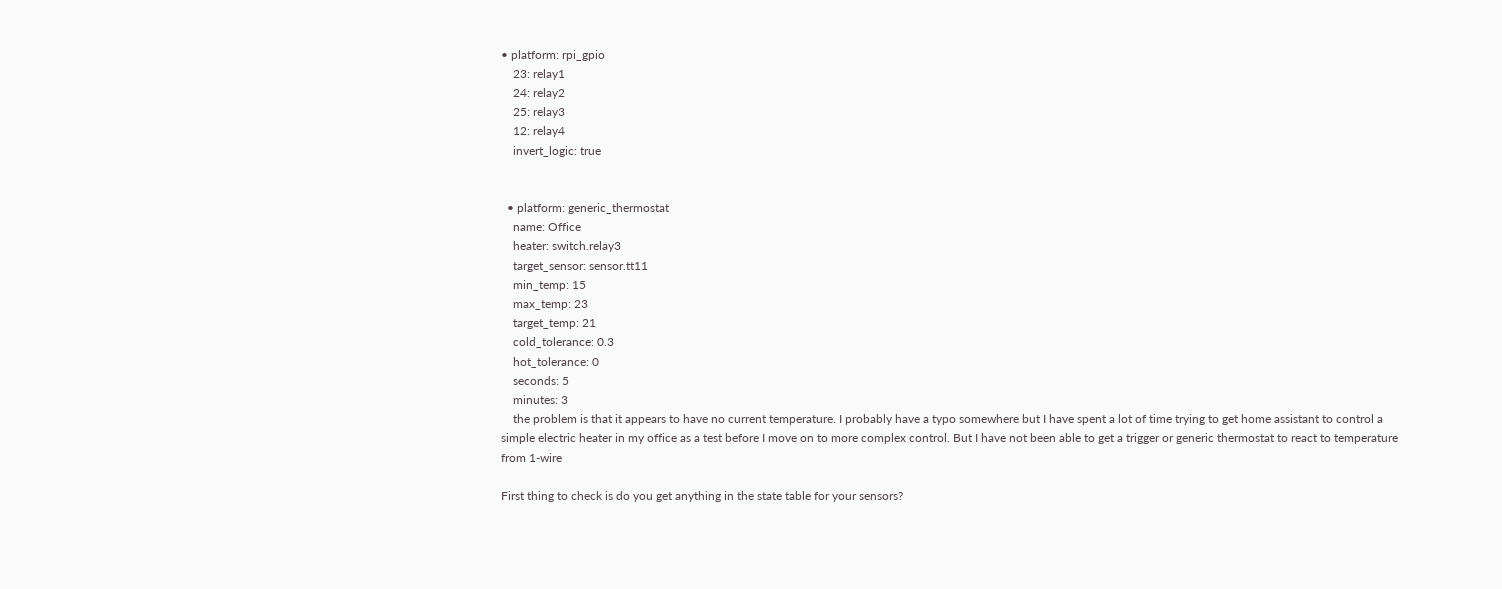• platform: rpi_gpio
    23: relay1
    24: relay2
    25: relay3
    12: relay4
    invert_logic: true


  • platform: generic_thermostat
    name: Office
    heater: switch.relay3
    target_sensor: sensor.tt11
    min_temp: 15
    max_temp: 23
    target_temp: 21
    cold_tolerance: 0.3
    hot_tolerance: 0
    seconds: 5
    minutes: 3
    the problem is that it appears to have no current temperature. I probably have a typo somewhere but I have spent a lot of time trying to get home assistant to control a simple electric heater in my office as a test before I move on to more complex control. But I have not been able to get a trigger or generic thermostat to react to temperature from 1-wire

First thing to check is do you get anything in the state table for your sensors?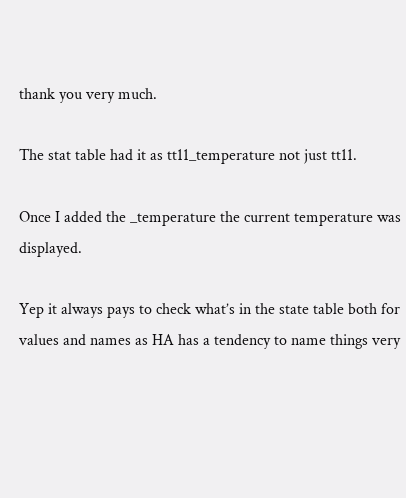thank you very much.

The stat table had it as tt11_temperature not just tt11.

Once I added the _temperature the current temperature was displayed.

Yep it always pays to check what’s in the state table both for values and names as HA has a tendency to name things very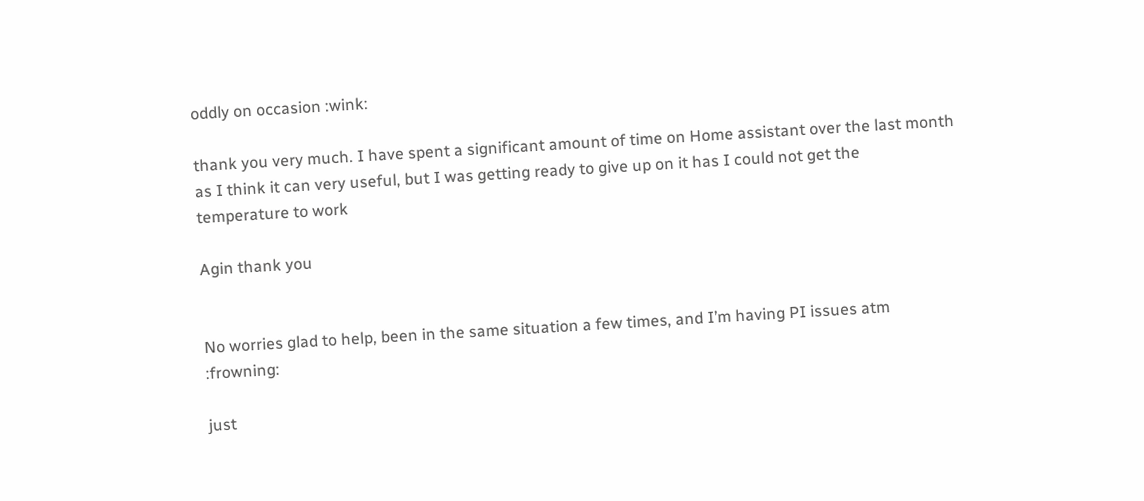oddly on occasion :wink:

thank you very much. I have spent a significant amount of time on Home assistant over the last month as I think it can very useful, but I was getting ready to give up on it has I could not get the temperature to work

Agin thank you


No worries glad to help, been in the same situation a few times, and I’m having PI issues atm :frowning:

just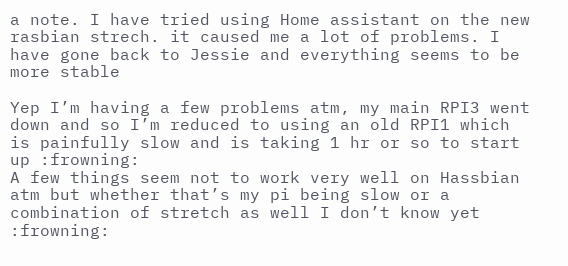a note. I have tried using Home assistant on the new rasbian strech. it caused me a lot of problems. I have gone back to Jessie and everything seems to be more stable

Yep I’m having a few problems atm, my main RPI3 went down and so I’m reduced to using an old RPI1 which is painfully slow and is taking 1 hr or so to start up :frowning:
A few things seem not to work very well on Hassbian atm but whether that’s my pi being slow or a combination of stretch as well I don’t know yet :frowning: